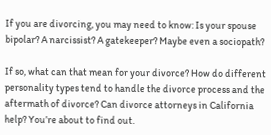If you are divorcing, you may need to know: Is your spouse bipolar? A narcissist? A gatekeeper? Maybe even a sociopath?

If so, what can that mean for your divorce? How do different personality types tend to handle the divorce process and the aftermath of divorce? Can divorce attorneys in California help? You’re about to find out.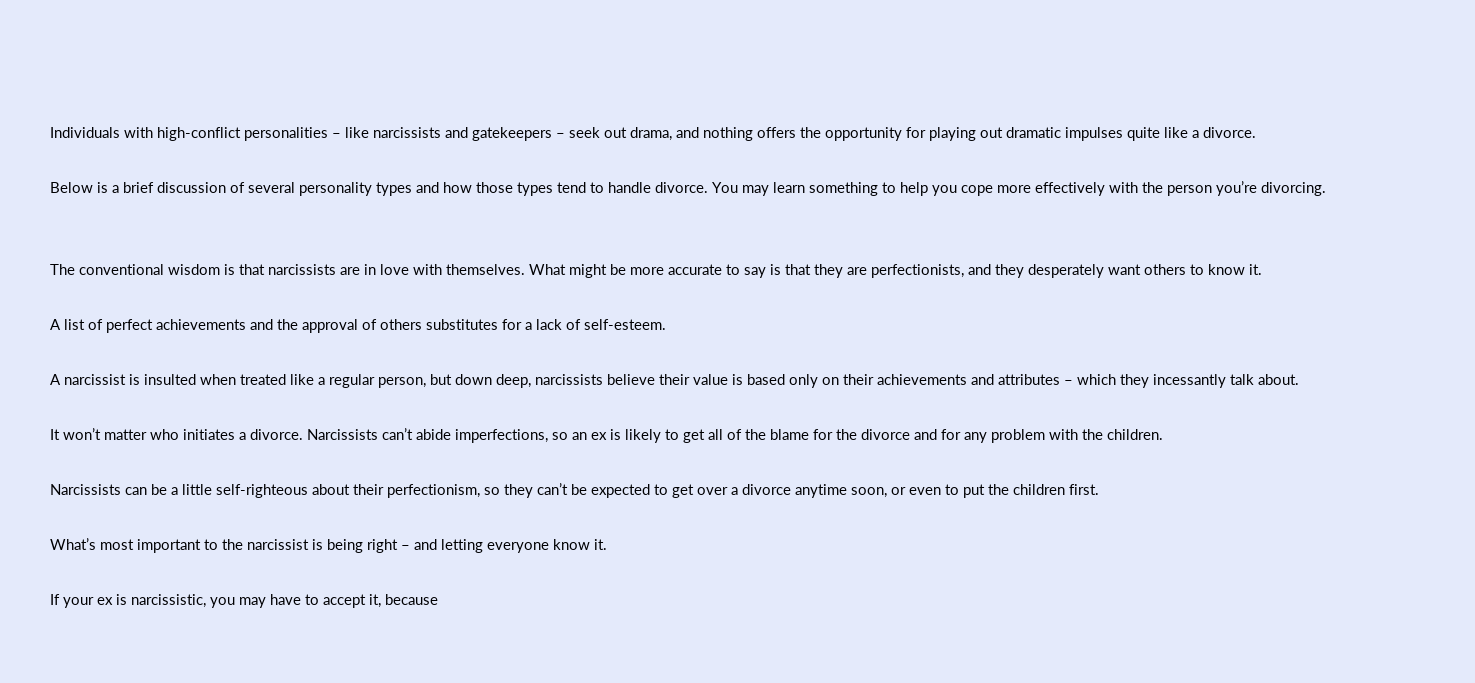Individuals with high-conflict personalities – like narcissists and gatekeepers – seek out drama, and nothing offers the opportunity for playing out dramatic impulses quite like a divorce.

Below is a brief discussion of several personality types and how those types tend to handle divorce. You may learn something to help you cope more effectively with the person you’re divorcing.


The conventional wisdom is that narcissists are in love with themselves. What might be more accurate to say is that they are perfectionists, and they desperately want others to know it.

A list of perfect achievements and the approval of others substitutes for a lack of self-esteem.

A narcissist is insulted when treated like a regular person, but down deep, narcissists believe their value is based only on their achievements and attributes – which they incessantly talk about.

It won’t matter who initiates a divorce. Narcissists can’t abide imperfections, so an ex is likely to get all of the blame for the divorce and for any problem with the children.

Narcissists can be a little self-righteous about their perfectionism, so they can’t be expected to get over a divorce anytime soon, or even to put the children first.

What’s most important to the narcissist is being right – and letting everyone know it.

If your ex is narcissistic, you may have to accept it, because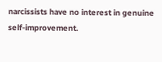narcissists have no interest in genuine self-improvement.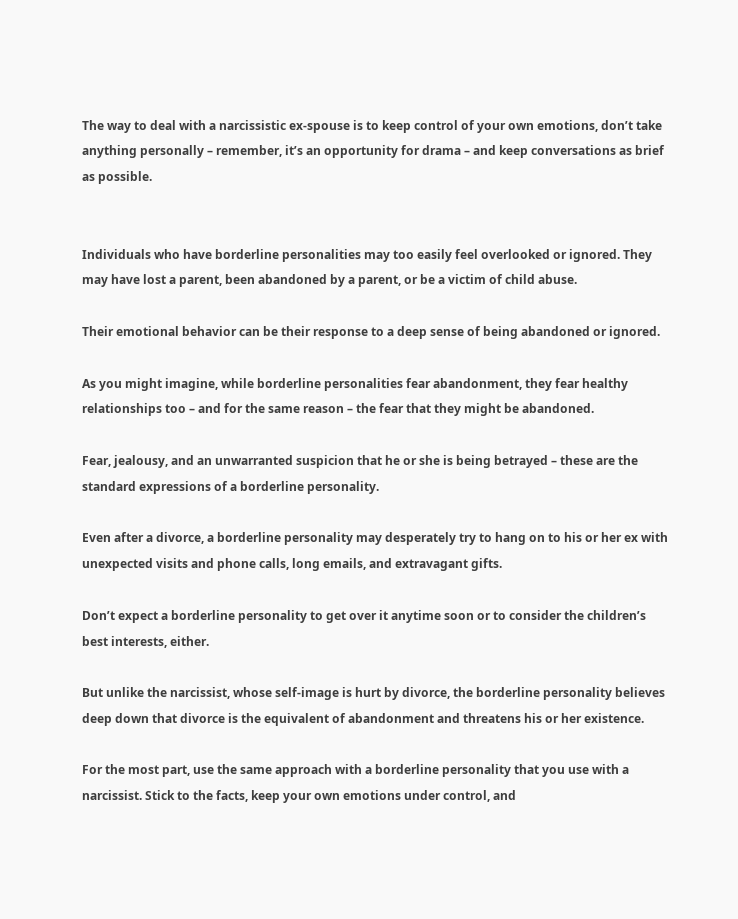The way to deal with a narcissistic ex-spouse is to keep control of your own emotions, don’t take anything personally – remember, it’s an opportunity for drama – and keep conversations as brief as possible.


Individuals who have borderline personalities may too easily feel overlooked or ignored. They may have lost a parent, been abandoned by a parent, or be a victim of child abuse.

Their emotional behavior can be their response to a deep sense of being abandoned or ignored.

As you might imagine, while borderline personalities fear abandonment, they fear healthy relationships too – and for the same reason – the fear that they might be abandoned.

Fear, jealousy, and an unwarranted suspicion that he or she is being betrayed – these are the standard expressions of a borderline personality.

Even after a divorce, a borderline personality may desperately try to hang on to his or her ex with unexpected visits and phone calls, long emails, and extravagant gifts.

Don’t expect a borderline personality to get over it anytime soon or to consider the children’s best interests, either.

But unlike the narcissist, whose self-image is hurt by divorce, the borderline personality believes deep down that divorce is the equivalent of abandonment and threatens his or her existence.

For the most part, use the same approach with a borderline personality that you use with a narcissist. Stick to the facts, keep your own emotions under control, and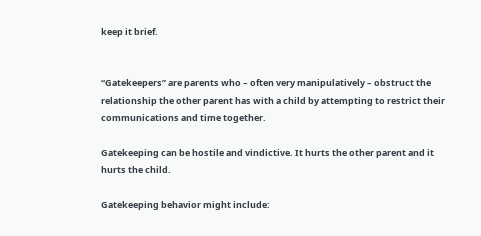keep it brief.


“Gatekeepers” are parents who – often very manipulatively – obstruct the relationship the other parent has with a child by attempting to restrict their communications and time together.

Gatekeeping can be hostile and vindictive. It hurts the other parent and it hurts the child.

Gatekeeping behavior might include: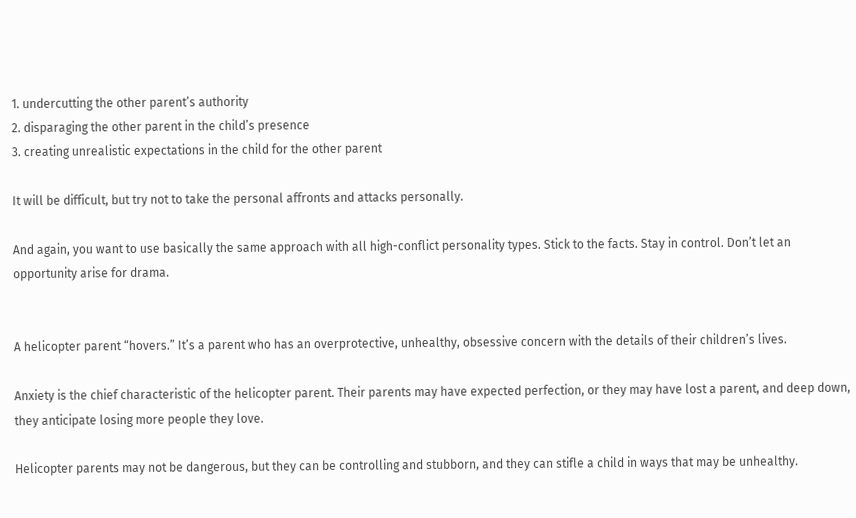1. undercutting the other parent’s authority
2. disparaging the other parent in the child’s presence
3. creating unrealistic expectations in the child for the other parent

It will be difficult, but try not to take the personal affronts and attacks personally.

And again, you want to use basically the same approach with all high-conflict personality types. Stick to the facts. Stay in control. Don’t let an opportunity arise for drama.


A helicopter parent “hovers.” It’s a parent who has an overprotective, unhealthy, obsessive concern with the details of their children’s lives.

Anxiety is the chief characteristic of the helicopter parent. Their parents may have expected perfection, or they may have lost a parent, and deep down, they anticipate losing more people they love.

Helicopter parents may not be dangerous, but they can be controlling and stubborn, and they can stifle a child in ways that may be unhealthy.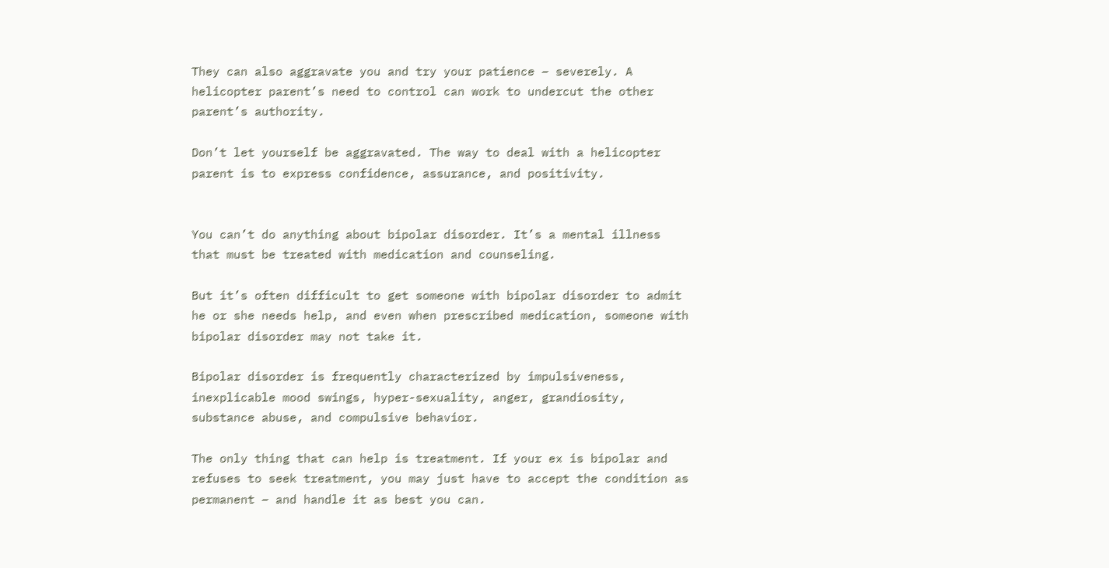They can also aggravate you and try your patience – severely. A helicopter parent’s need to control can work to undercut the other parent’s authority.

Don’t let yourself be aggravated. The way to deal with a helicopter parent is to express confidence, assurance, and positivity.


You can’t do anything about bipolar disorder. It’s a mental illness that must be treated with medication and counseling.

But it’s often difficult to get someone with bipolar disorder to admit he or she needs help, and even when prescribed medication, someone with bipolar disorder may not take it.

Bipolar disorder is frequently characterized by impulsiveness, inexplicable mood swings, hyper-sexuality, anger, grandiosity, substance abuse, and compulsive behavior.

The only thing that can help is treatment. If your ex is bipolar and refuses to seek treatment, you may just have to accept the condition as permanent – and handle it as best you can.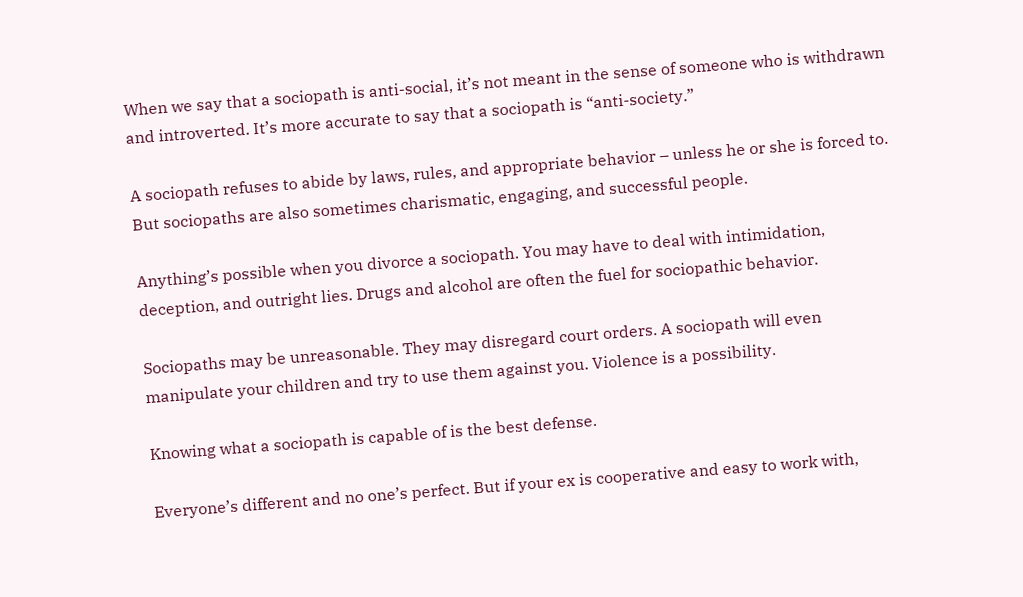When we say that a sociopath is anti-social, it’s not meant in the sense of someone who is withdrawn and introverted. It’s more accurate to say that a sociopath is “anti-society.”

A sociopath refuses to abide by laws, rules, and appropriate behavior – unless he or she is forced to. But sociopaths are also sometimes charismatic, engaging, and successful people.

Anything’s possible when you divorce a sociopath. You may have to deal with intimidation, deception, and outright lies. Drugs and alcohol are often the fuel for sociopathic behavior.

Sociopaths may be unreasonable. They may disregard court orders. A sociopath will even manipulate your children and try to use them against you. Violence is a possibility.

Knowing what a sociopath is capable of is the best defense.

Everyone’s different and no one’s perfect. But if your ex is cooperative and easy to work with,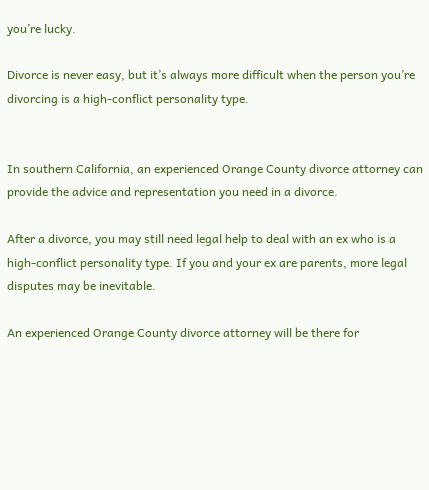you’re lucky.

Divorce is never easy, but it’s always more difficult when the person you’re divorcing is a high-conflict personality type.


In southern California, an experienced Orange County divorce attorney can provide the advice and representation you need in a divorce.

After a divorce, you may still need legal help to deal with an ex who is a high-conflict personality type. If you and your ex are parents, more legal disputes may be inevitable.

An experienced Orange County divorce attorney will be there for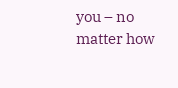you – no matter how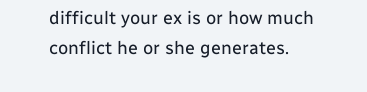difficult your ex is or how much conflict he or she generates.